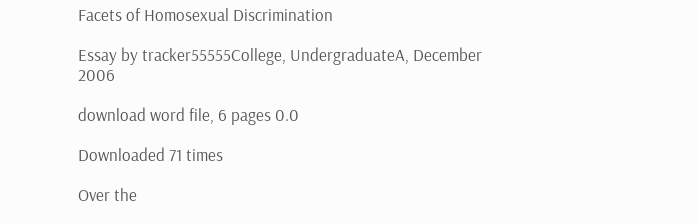Facets of Homosexual Discrimination

Essay by tracker55555College, UndergraduateA, December 2006

download word file, 6 pages 0.0

Downloaded 71 times

Over the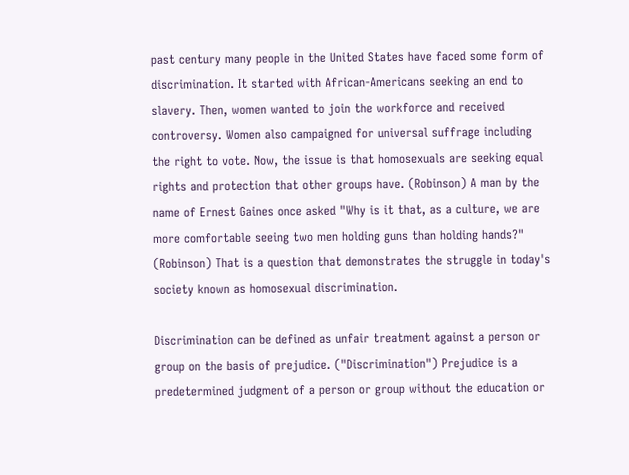past century many people in the United States have faced some form of discrimination. It started with African-Americans seeking an end to slavery. Then, women wanted to join the workforce and received controversy. Women also campaigned for universal suffrage including the right to vote. Now, the issue is that homosexuals are seeking equal rights and protection that other groups have. (Robinson) A man by the name of Ernest Gaines once asked "Why is it that, as a culture, we are more comfortable seeing two men holding guns than holding hands?" (Robinson) That is a question that demonstrates the struggle in today's society known as homosexual discrimination.

Discrimination can be defined as unfair treatment against a person or group on the basis of prejudice. ("Discrimination") Prejudice is a predetermined judgment of a person or group without the education or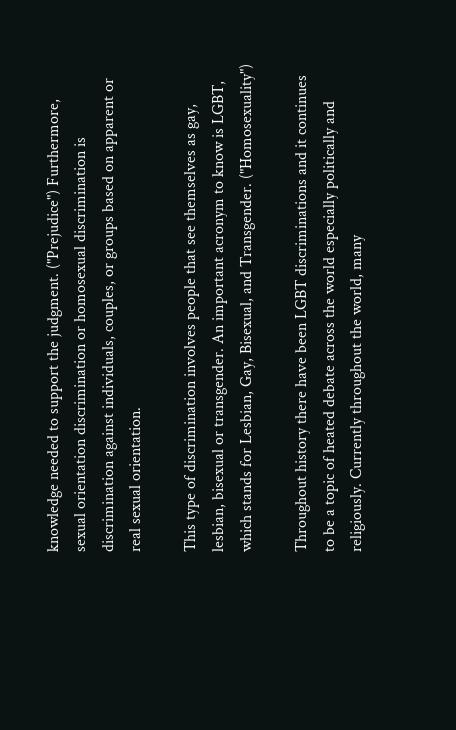knowledge needed to support the judgment. ("Prejudice") Furthermore, sexual orientation discrimination or homosexual discrimination is discrimination against individuals, couples, or groups based on apparent or real sexual orientation.

This type of discrimination involves people that see themselves as gay, lesbian, bisexual or transgender. An important acronym to know is LGBT, which stands for Lesbian, Gay, Bisexual, and Transgender. ("Homosexuality")

Throughout history there have been LGBT discriminations and it continues to be a topic of heated debate across the world especially politically and religiously. Currently throughout the world, many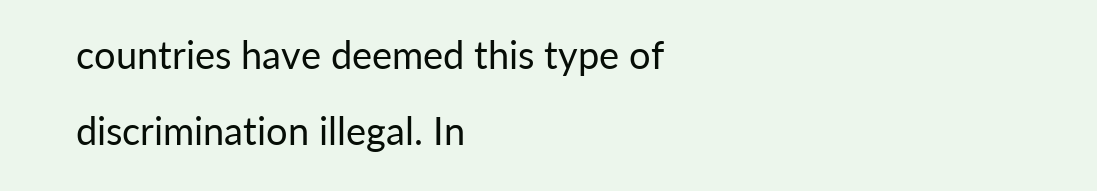countries have deemed this type of discrimination illegal. In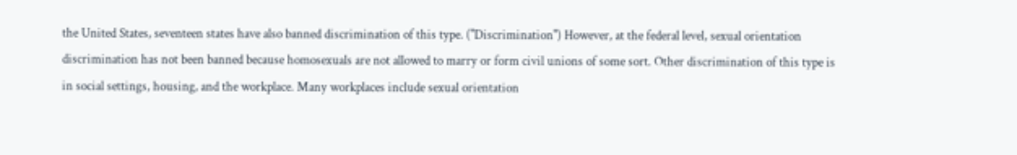the United States, seventeen states have also banned discrimination of this type. ("Discrimination") However, at the federal level, sexual orientation discrimination has not been banned because homosexuals are not allowed to marry or form civil unions of some sort. Other discrimination of this type is in social settings, housing, and the workplace. Many workplaces include sexual orientation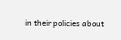in their policies about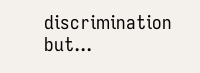discrimination but...